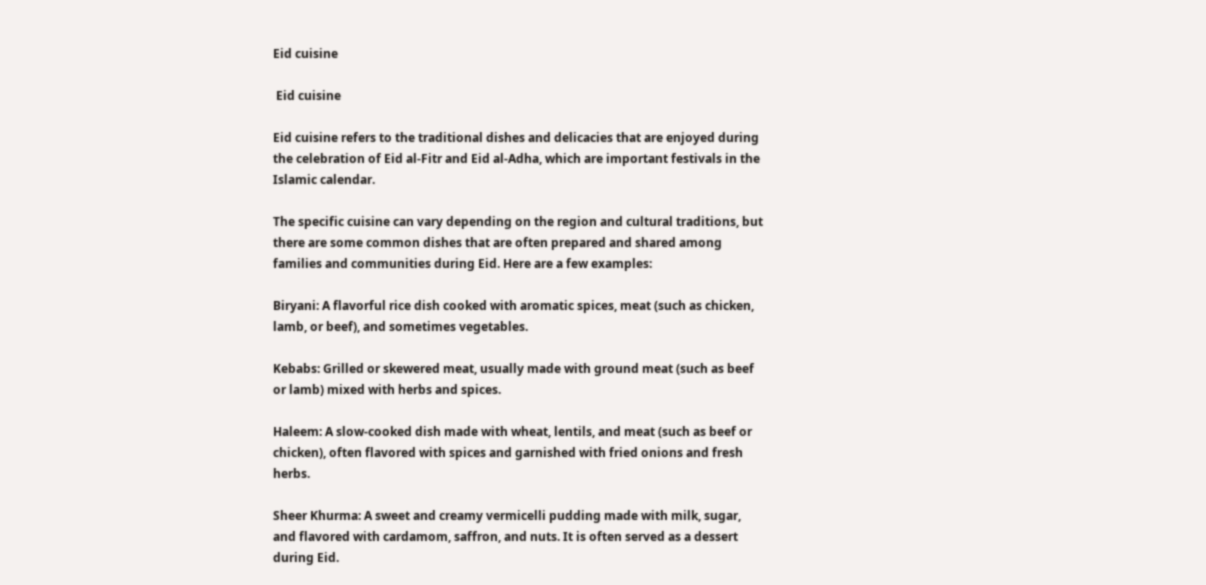Eid cuisine

 Eid cuisine

Eid cuisine refers to the traditional dishes and delicacies that are enjoyed during the celebration of Eid al-Fitr and Eid al-Adha, which are important festivals in the Islamic calendar.

The specific cuisine can vary depending on the region and cultural traditions, but there are some common dishes that are often prepared and shared among families and communities during Eid. Here are a few examples:

Biryani: A flavorful rice dish cooked with aromatic spices, meat (such as chicken, lamb, or beef), and sometimes vegetables.

Kebabs: Grilled or skewered meat, usually made with ground meat (such as beef or lamb) mixed with herbs and spices.

Haleem: A slow-cooked dish made with wheat, lentils, and meat (such as beef or chicken), often flavored with spices and garnished with fried onions and fresh herbs.

Sheer Khurma: A sweet and creamy vermicelli pudding made with milk, sugar, and flavored with cardamom, saffron, and nuts. It is often served as a dessert during Eid.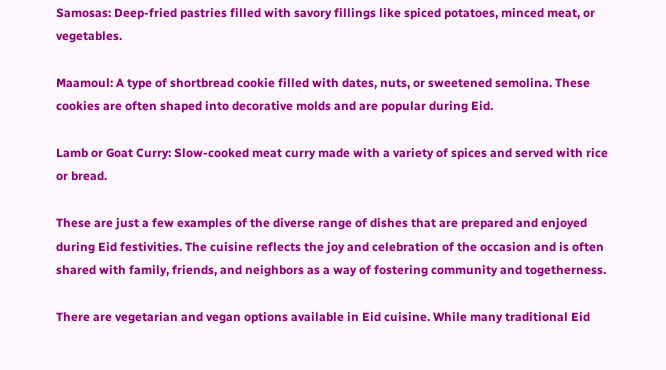Samosas: Deep-fried pastries filled with savory fillings like spiced potatoes, minced meat, or vegetables.

Maamoul: A type of shortbread cookie filled with dates, nuts, or sweetened semolina. These cookies are often shaped into decorative molds and are popular during Eid.

Lamb or Goat Curry: Slow-cooked meat curry made with a variety of spices and served with rice or bread.

These are just a few examples of the diverse range of dishes that are prepared and enjoyed during Eid festivities. The cuisine reflects the joy and celebration of the occasion and is often shared with family, friends, and neighbors as a way of fostering community and togetherness.

There are vegetarian and vegan options available in Eid cuisine. While many traditional Eid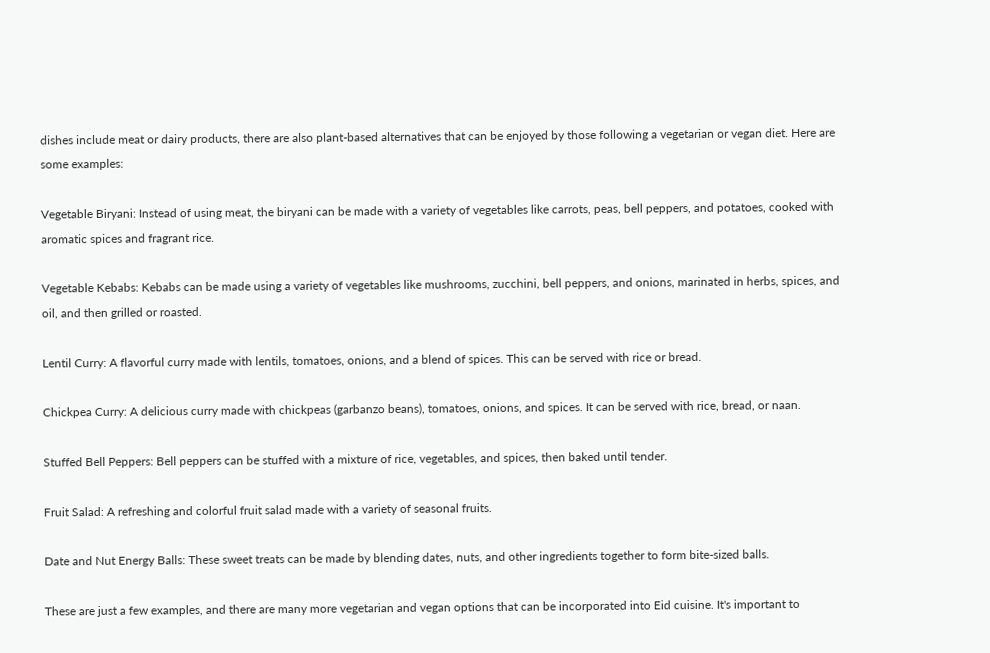dishes include meat or dairy products, there are also plant-based alternatives that can be enjoyed by those following a vegetarian or vegan diet. Here are some examples:

Vegetable Biryani: Instead of using meat, the biryani can be made with a variety of vegetables like carrots, peas, bell peppers, and potatoes, cooked with aromatic spices and fragrant rice.

Vegetable Kebabs: Kebabs can be made using a variety of vegetables like mushrooms, zucchini, bell peppers, and onions, marinated in herbs, spices, and oil, and then grilled or roasted.

Lentil Curry: A flavorful curry made with lentils, tomatoes, onions, and a blend of spices. This can be served with rice or bread.

Chickpea Curry: A delicious curry made with chickpeas (garbanzo beans), tomatoes, onions, and spices. It can be served with rice, bread, or naan.

Stuffed Bell Peppers: Bell peppers can be stuffed with a mixture of rice, vegetables, and spices, then baked until tender.

Fruit Salad: A refreshing and colorful fruit salad made with a variety of seasonal fruits.

Date and Nut Energy Balls: These sweet treats can be made by blending dates, nuts, and other ingredients together to form bite-sized balls.

These are just a few examples, and there are many more vegetarian and vegan options that can be incorporated into Eid cuisine. It's important to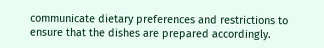communicate dietary preferences and restrictions to ensure that the dishes are prepared accordingly.